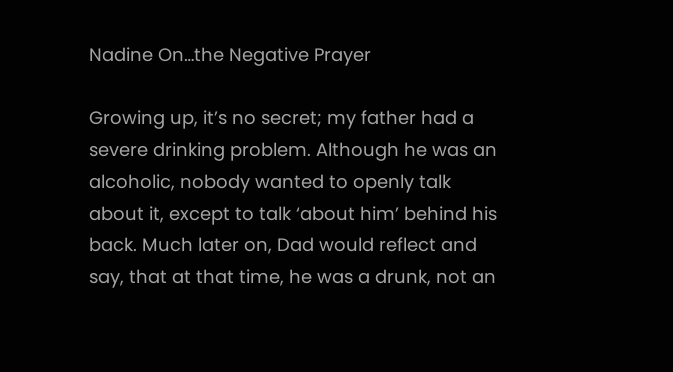Nadine On…the Negative Prayer

Growing up, it’s no secret; my father had a severe drinking problem. Although he was an alcoholic, nobody wanted to openly talk about it, except to talk ‘about him’ behind his back. Much later on, Dad would reflect and say, that at that time, he was a drunk, not an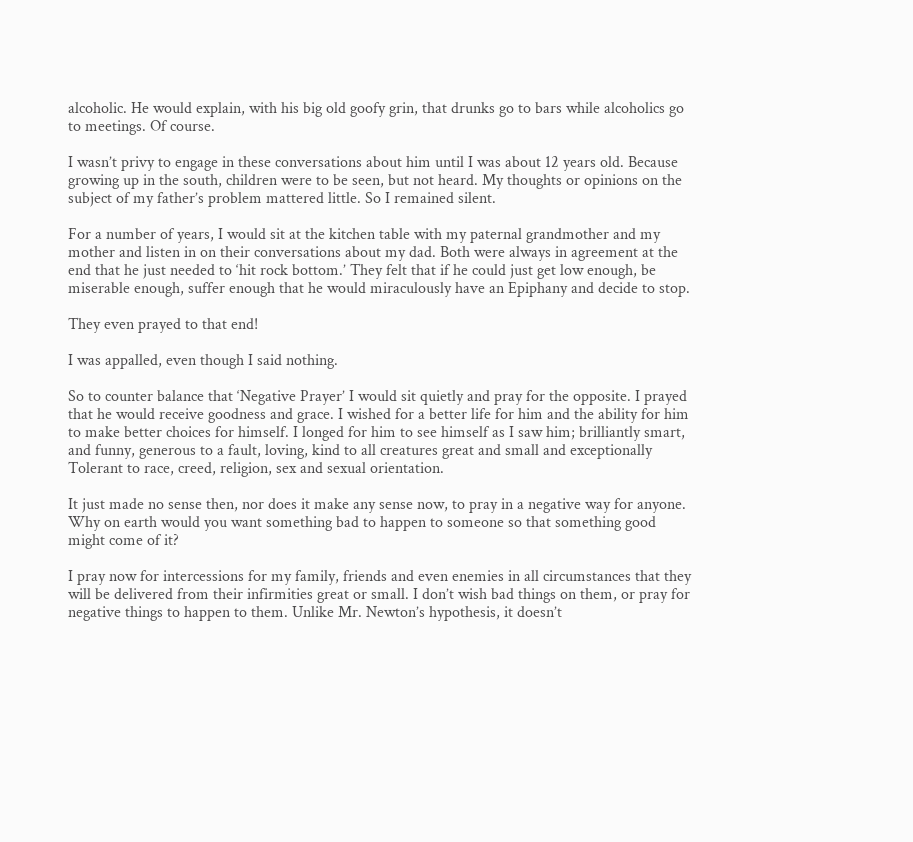alcoholic. He would explain, with his big old goofy grin, that drunks go to bars while alcoholics go to meetings. Of course.

I wasn’t privy to engage in these conversations about him until I was about 12 years old. Because growing up in the south, children were to be seen, but not heard. My thoughts or opinions on the subject of my father’s problem mattered little. So I remained silent.

For a number of years, I would sit at the kitchen table with my paternal grandmother and my mother and listen in on their conversations about my dad. Both were always in agreement at the end that he just needed to ‘hit rock bottom.’ They felt that if he could just get low enough, be miserable enough, suffer enough that he would miraculously have an Epiphany and decide to stop.

They even prayed to that end!

I was appalled, even though I said nothing.

So to counter balance that ‘Negative Prayer’ I would sit quietly and pray for the opposite. I prayed that he would receive goodness and grace. I wished for a better life for him and the ability for him to make better choices for himself. I longed for him to see himself as I saw him; brilliantly smart, and funny, generous to a fault, loving, kind to all creatures great and small and exceptionally Tolerant to race, creed, religion, sex and sexual orientation.

It just made no sense then, nor does it make any sense now, to pray in a negative way for anyone. Why on earth would you want something bad to happen to someone so that something good might come of it?

I pray now for intercessions for my family, friends and even enemies in all circumstances that they will be delivered from their infirmities great or small. I don’t wish bad things on them, or pray for negative things to happen to them. Unlike Mr. Newton’s hypothesis, it doesn’t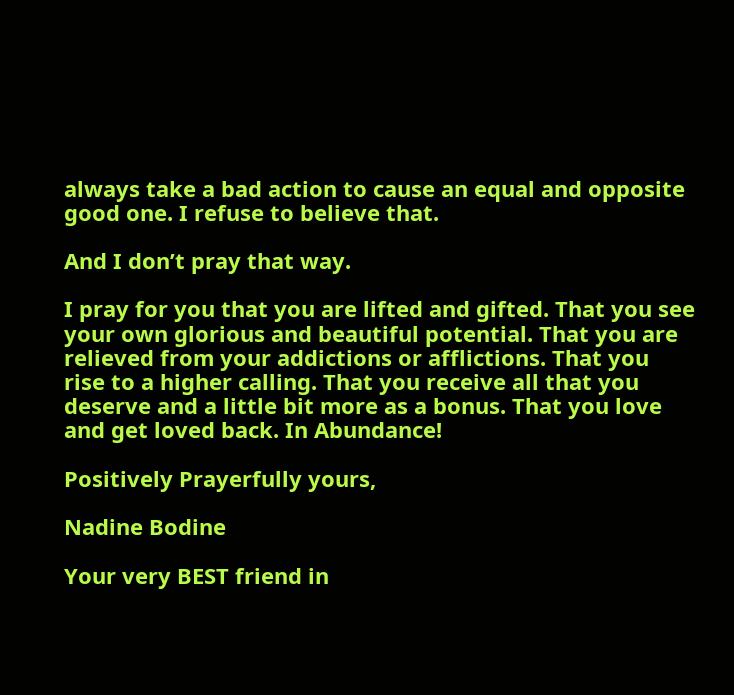always take a bad action to cause an equal and opposite good one. I refuse to believe that.

And I don’t pray that way.

I pray for you that you are lifted and gifted. That you see your own glorious and beautiful potential. That you are relieved from your addictions or afflictions. That you rise to a higher calling. That you receive all that you deserve and a little bit more as a bonus. That you love and get loved back. In Abundance!

Positively Prayerfully yours,

Nadine Bodine

Your very BEST friend in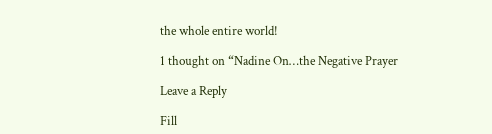the whole entire world!

1 thought on “Nadine On…the Negative Prayer

Leave a Reply

Fill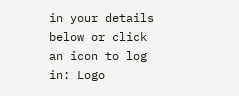in your details below or click an icon to log in: Logo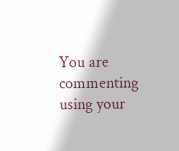You are commenting using your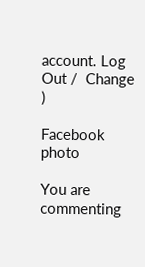account. Log Out /  Change )

Facebook photo

You are commenting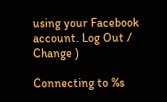using your Facebook account. Log Out /  Change )

Connecting to %s